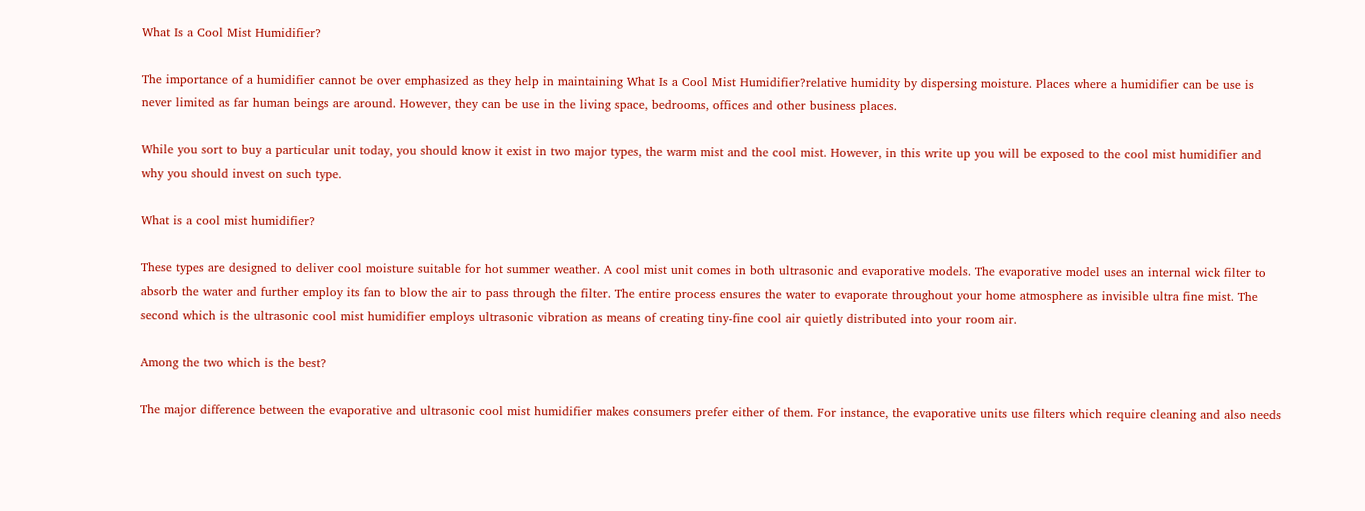What Is a Cool Mist Humidifier?

The importance of a humidifier cannot be over emphasized as they help in maintaining What Is a Cool Mist Humidifier?relative humidity by dispersing moisture. Places where a humidifier can be use is never limited as far human beings are around. However, they can be use in the living space, bedrooms, offices and other business places.

While you sort to buy a particular unit today, you should know it exist in two major types, the warm mist and the cool mist. However, in this write up you will be exposed to the cool mist humidifier and why you should invest on such type.

What is a cool mist humidifier?

These types are designed to deliver cool moisture suitable for hot summer weather. A cool mist unit comes in both ultrasonic and evaporative models. The evaporative model uses an internal wick filter to absorb the water and further employ its fan to blow the air to pass through the filter. The entire process ensures the water to evaporate throughout your home atmosphere as invisible ultra fine mist. The second which is the ultrasonic cool mist humidifier employs ultrasonic vibration as means of creating tiny-fine cool air quietly distributed into your room air.

Among the two which is the best?

The major difference between the evaporative and ultrasonic cool mist humidifier makes consumers prefer either of them. For instance, the evaporative units use filters which require cleaning and also needs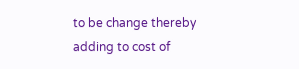to be change thereby adding to cost of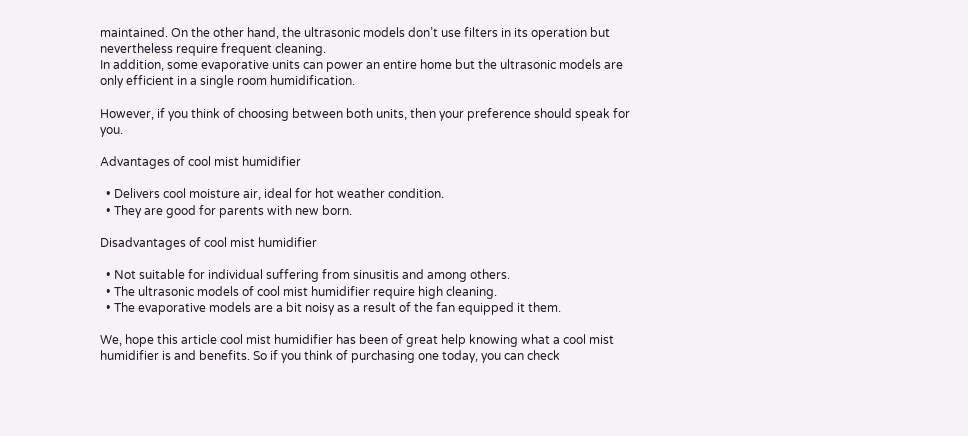maintained. On the other hand, the ultrasonic models don’t use filters in its operation but nevertheless require frequent cleaning.
In addition, some evaporative units can power an entire home but the ultrasonic models are only efficient in a single room humidification.

However, if you think of choosing between both units, then your preference should speak for you.

Advantages of cool mist humidifier

  • Delivers cool moisture air, ideal for hot weather condition.
  • They are good for parents with new born.

Disadvantages of cool mist humidifier

  • Not suitable for individual suffering from sinusitis and among others.
  • The ultrasonic models of cool mist humidifier require high cleaning.
  • The evaporative models are a bit noisy as a result of the fan equipped it them.

We, hope this article cool mist humidifier has been of great help knowing what a cool mist humidifier is and benefits. So if you think of purchasing one today, you can check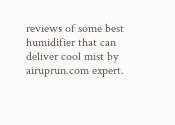reviews of some best humidifier that can deliver cool mist by airuprun.com expert.